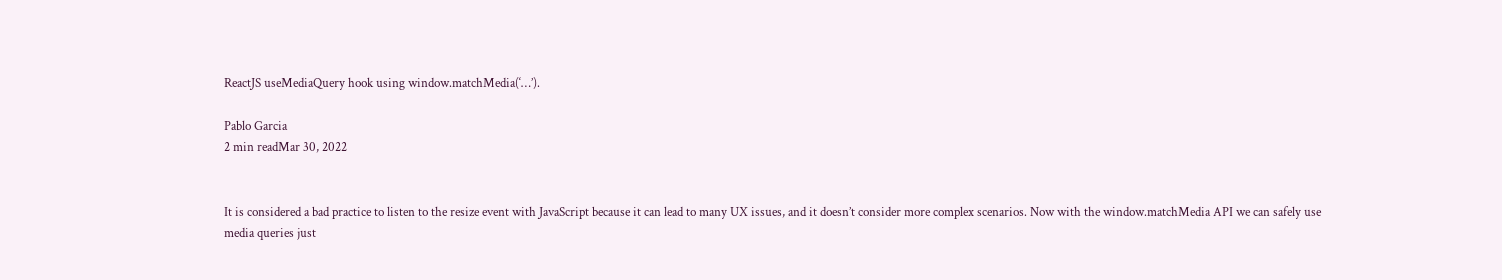ReactJS useMediaQuery hook using window.matchMedia(‘…’).

Pablo Garcia
2 min readMar 30, 2022


It is considered a bad practice to listen to the resize event with JavaScript because it can lead to many UX issues, and it doesn’t consider more complex scenarios. Now with the window.matchMedia API we can safely use media queries just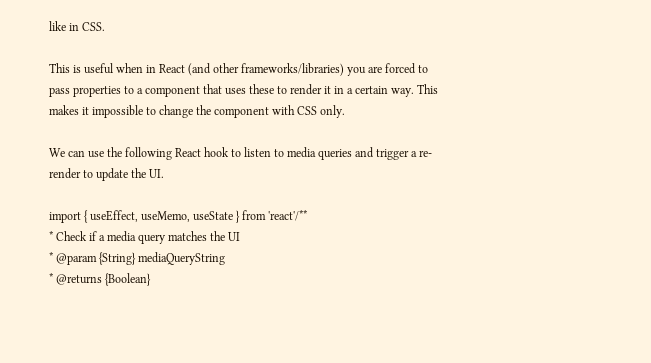like in CSS.

This is useful when in React (and other frameworks/libraries) you are forced to pass properties to a component that uses these to render it in a certain way. This makes it impossible to change the component with CSS only.

We can use the following React hook to listen to media queries and trigger a re-render to update the UI.

import { useEffect, useMemo, useState } from 'react'/**
* Check if a media query matches the UI
* @param {String} mediaQueryString
* @returns {Boolean}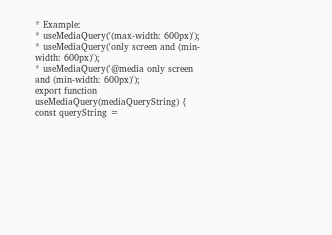* Example:
* useMediaQuery('(max-width: 600px)');
* useMediaQuery('only screen and (min-width: 600px)');
* useMediaQuery('@media only screen and (min-width: 600px)');
export function useMediaQuery(mediaQueryString) {
const queryString =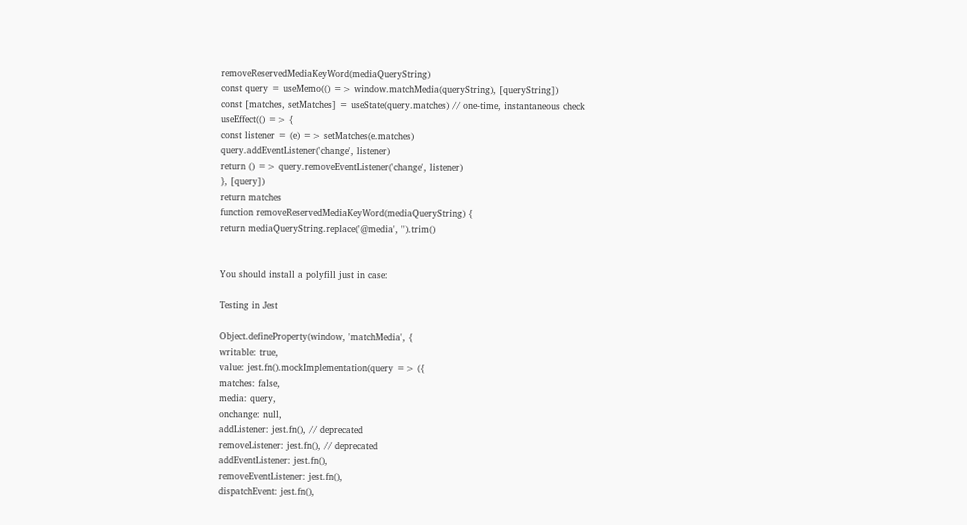removeReservedMediaKeyWord(mediaQueryString)
const query = useMemo(() => window.matchMedia(queryString), [queryString])
const [matches, setMatches] = useState(query.matches) // one-time, instantaneous check
useEffect(() => {
const listener = (e) => setMatches(e.matches)
query.addEventListener('change', listener)
return () => query.removeEventListener('change', listener)
}, [query])
return matches
function removeReservedMediaKeyWord(mediaQueryString) {
return mediaQueryString.replace('@media', '').trim()


You should install a polyfill just in case:

Testing in Jest

Object.defineProperty(window, 'matchMedia', {
writable: true,
value: jest.fn().mockImplementation(query => ({
matches: false,
media: query,
onchange: null,
addListener: jest.fn(), // deprecated
removeListener: jest.fn(), // deprecated
addEventListener: jest.fn(),
removeEventListener: jest.fn(),
dispatchEvent: jest.fn(),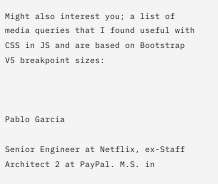Might also interest you; a list of media queries that I found useful with CSS in JS and are based on Bootstrap V5 breakpoint sizes:



Pablo Garcia

Senior Engineer at Netflix, ex-Staff Architect 2 at PayPal. M.S. in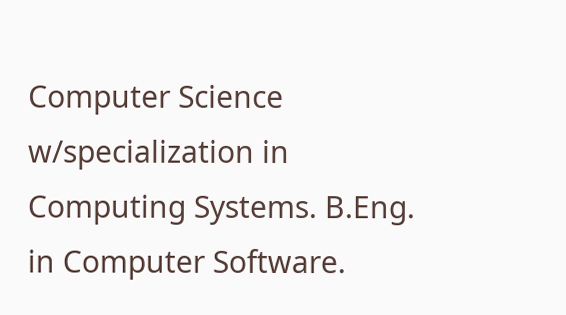Computer Science w/specialization in Computing Systems. B.Eng. in Computer Software.